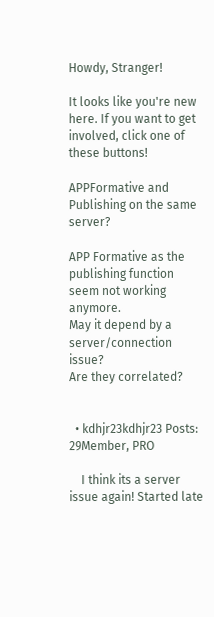Howdy, Stranger!

It looks like you're new here. If you want to get involved, click one of these buttons!

APPFormative and Publishing on the same server?

APP Formative as the publishing function seem not working anymore.
May it depend by a server/connection issue?
Are they correlated?


  • kdhjr23kdhjr23 Posts: 29Member, PRO

    I think its a server issue again! Started late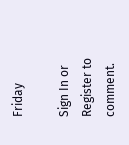Friday

Sign In or Register to comment.